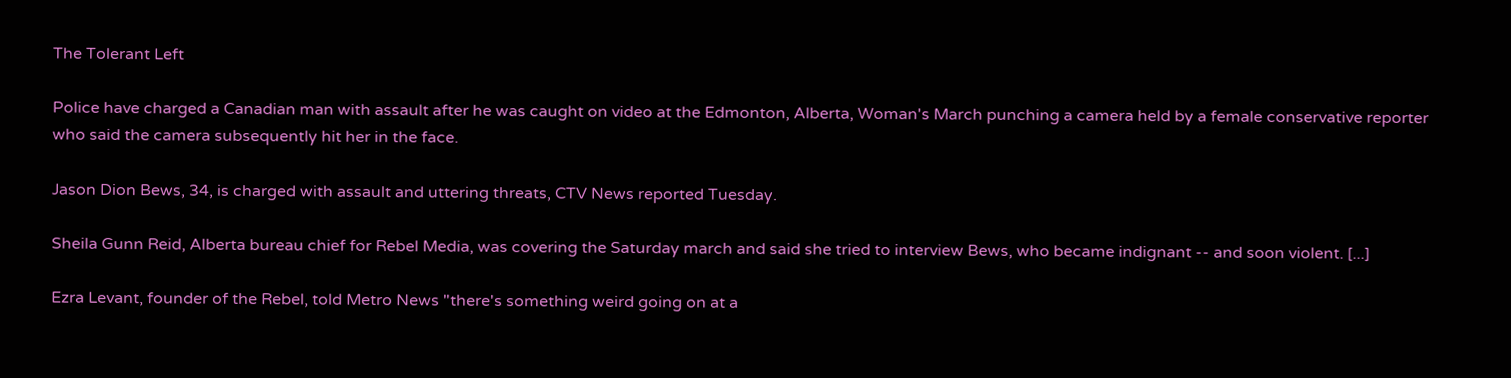The Tolerant Left

Police have charged a Canadian man with assault after he was caught on video at the Edmonton, Alberta, Woman's March punching a camera held by a female conservative reporter who said the camera subsequently hit her in the face.

Jason Dion Bews, 34, is charged with assault and uttering threats, CTV News reported Tuesday.

Sheila Gunn Reid, Alberta bureau chief for Rebel Media, was covering the Saturday march and said she tried to interview Bews, who became indignant -- and soon violent. [...]

Ezra Levant, founder of the Rebel, told Metro News "there's something weird going on at a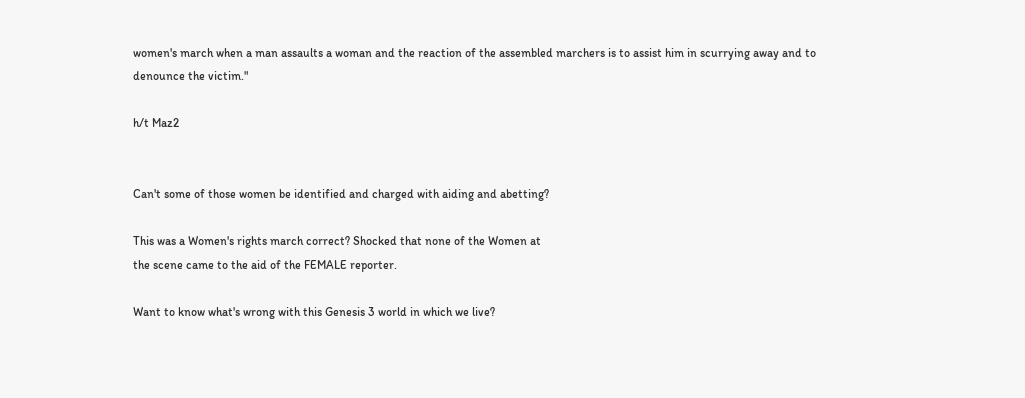women's march when a man assaults a woman and the reaction of the assembled marchers is to assist him in scurrying away and to denounce the victim."

h/t Maz2


Can't some of those women be identified and charged with aiding and abetting?

This was a Women's rights march correct? Shocked that none of the Women at
the scene came to the aid of the FEMALE reporter.

Want to know what's wrong with this Genesis 3 world in which we live?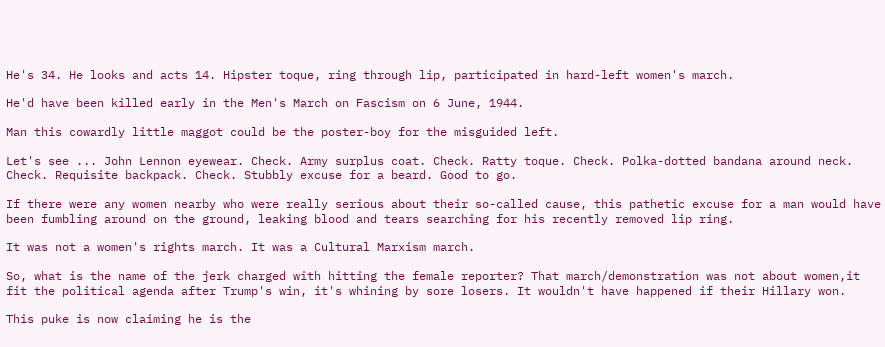He's 34. He looks and acts 14. Hipster toque, ring through lip, participated in hard-left women's march.

He'd have been killed early in the Men's March on Fascism on 6 June, 1944.

Man this cowardly little maggot could be the poster-boy for the misguided left.

Let's see ... John Lennon eyewear. Check. Army surplus coat. Check. Ratty toque. Check. Polka-dotted bandana around neck. Check. Requisite backpack. Check. Stubbly excuse for a beard. Good to go.

If there were any women nearby who were really serious about their so-called cause, this pathetic excuse for a man would have been fumbling around on the ground, leaking blood and tears searching for his recently removed lip ring.

It was not a women's rights march. It was a Cultural Marxism march.

So, what is the name of the jerk charged with hitting the female reporter? That march/demonstration was not about women,it fit the political agenda after Trump's win, it's whining by sore losers. It wouldn't have happened if their Hillary won.

This puke is now claiming he is the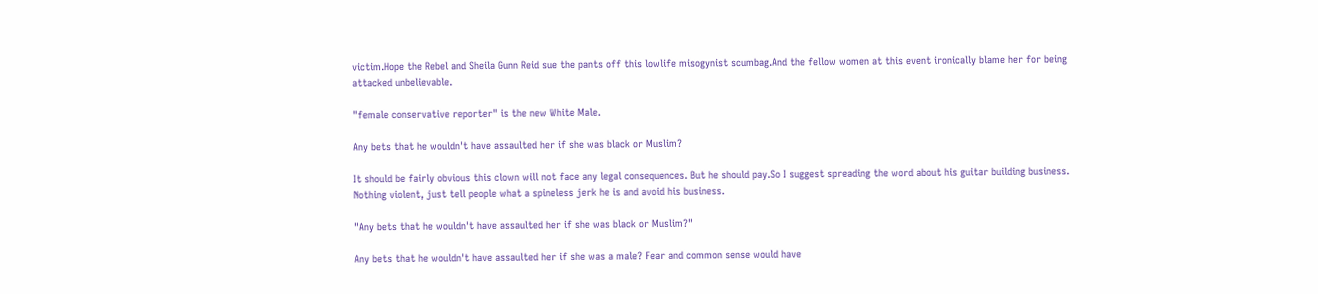victim.Hope the Rebel and Sheila Gunn Reid sue the pants off this lowlife misogynist scumbag.And the fellow women at this event ironically blame her for being attacked unbelievable.

"female conservative reporter" is the new White Male.

Any bets that he wouldn't have assaulted her if she was black or Muslim?

It should be fairly obvious this clown will not face any legal consequences. But he should pay.So I suggest spreading the word about his guitar building business. Nothing violent, just tell people what a spineless jerk he is and avoid his business.

"Any bets that he wouldn't have assaulted her if she was black or Muslim?"

Any bets that he wouldn't have assaulted her if she was a male? Fear and common sense would have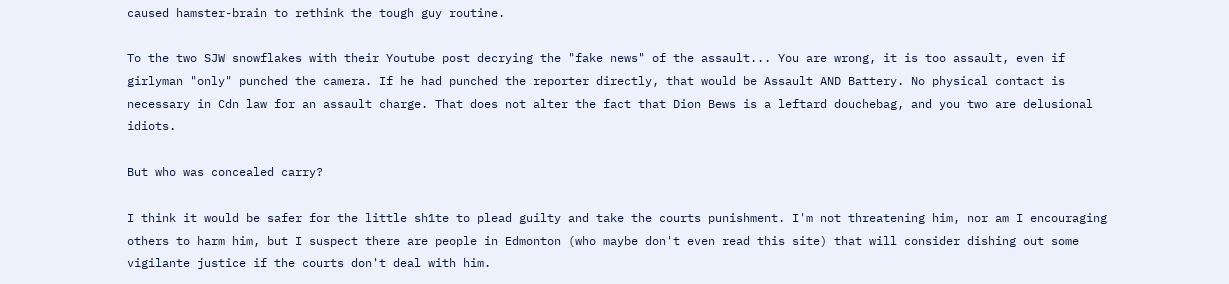caused hamster-brain to rethink the tough guy routine.

To the two SJW snowflakes with their Youtube post decrying the "fake news" of the assault... You are wrong, it is too assault, even if girlyman "only" punched the camera. If he had punched the reporter directly, that would be Assault AND Battery. No physical contact is necessary in Cdn law for an assault charge. That does not alter the fact that Dion Bews is a leftard douchebag, and you two are delusional idiots.

But who was concealed carry?

I think it would be safer for the little sh1te to plead guilty and take the courts punishment. I'm not threatening him, nor am I encouraging others to harm him, but I suspect there are people in Edmonton (who maybe don't even read this site) that will consider dishing out some vigilante justice if the courts don't deal with him.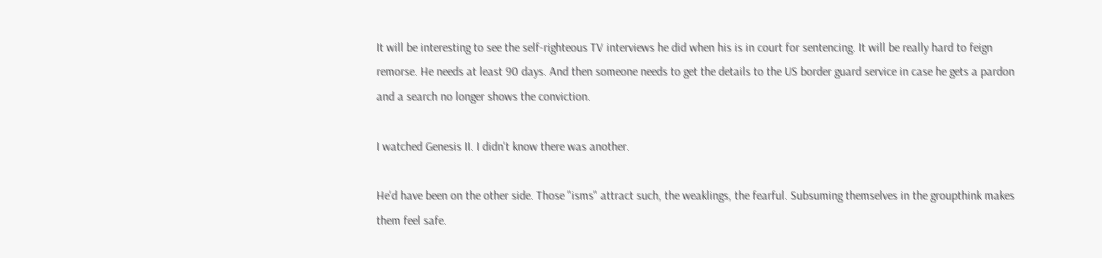It will be interesting to see the self-righteous TV interviews he did when his is in court for sentencing. It will be really hard to feign remorse. He needs at least 90 days. And then someone needs to get the details to the US border guard service in case he gets a pardon and a search no longer shows the conviction.

I watched Genesis II. I didn't know there was another.

He'd have been on the other side. Those "isms" attract such, the weaklings, the fearful. Subsuming themselves in the groupthink makes them feel safe.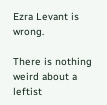Ezra Levant is wrong.

There is nothing weird about a leftist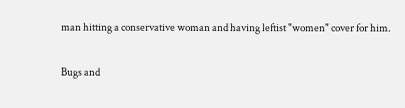man hitting a conservative woman and having leftist "women" cover for him.

Bugs and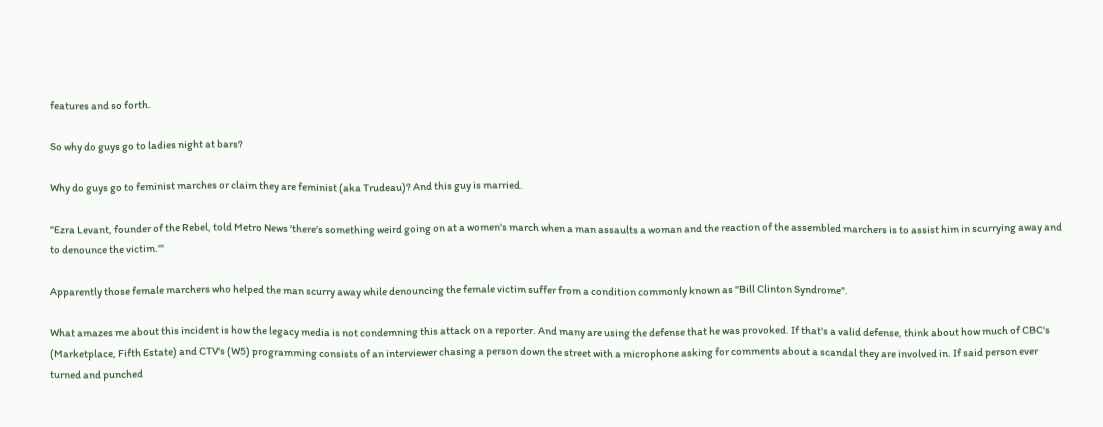features and so forth.

So why do guys go to ladies night at bars?

Why do guys go to feminist marches or claim they are feminist (aka Trudeau)? And this guy is married.

"Ezra Levant, founder of the Rebel, told Metro News 'there's something weird going on at a women's march when a man assaults a woman and the reaction of the assembled marchers is to assist him in scurrying away and to denounce the victim.'"

Apparently those female marchers who helped the man scurry away while denouncing the female victim suffer from a condition commonly known as "Bill Clinton Syndrome".

What amazes me about this incident is how the legacy media is not condemning this attack on a reporter. And many are using the defense that he was provoked. If that's a valid defense, think about how much of CBC's (Marketplace, Fifth Estate) and CTV's (W5) programming consists of an interviewer chasing a person down the street with a microphone asking for comments about a scandal they are involved in. If said person ever turned and punched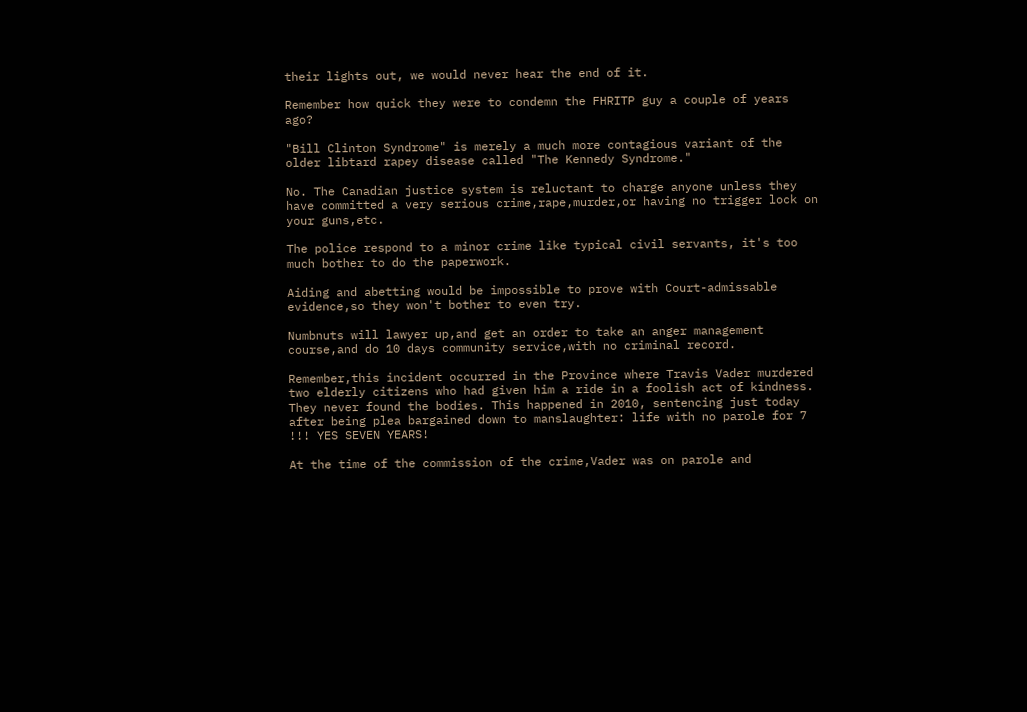their lights out, we would never hear the end of it.

Remember how quick they were to condemn the FHRITP guy a couple of years ago?

"Bill Clinton Syndrome" is merely a much more contagious variant of the older libtard rapey disease called "The Kennedy Syndrome."

No. The Canadian justice system is reluctant to charge anyone unless they have committed a very serious crime,rape,murder,or having no trigger lock on your guns,etc.

The police respond to a minor crime like typical civil servants, it's too much bother to do the paperwork.

Aiding and abetting would be impossible to prove with Court-admissable evidence,so they won't bother to even try.

Numbnuts will lawyer up,and get an order to take an anger management course,and do 10 days community service,with no criminal record.

Remember,this incident occurred in the Province where Travis Vader murdered two elderly citizens who had given him a ride in a foolish act of kindness. They never found the bodies. This happened in 2010, sentencing just today after being plea bargained down to manslaughter: life with no parole for 7 !!! YES SEVEN YEARS!

At the time of the commission of the crime,Vader was on parole and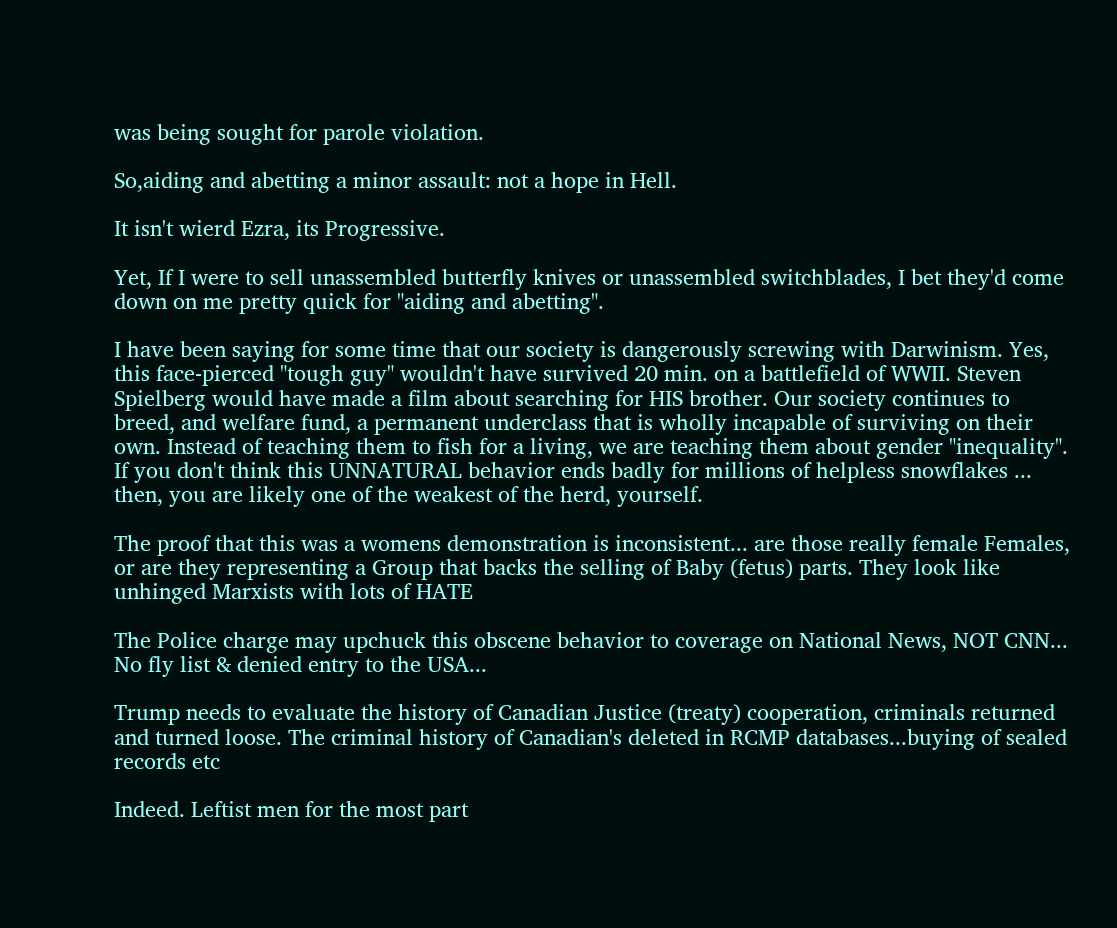was being sought for parole violation.

So,aiding and abetting a minor assault: not a hope in Hell.

It isn't wierd Ezra, its Progressive.

Yet, If I were to sell unassembled butterfly knives or unassembled switchblades, I bet they'd come down on me pretty quick for "aiding and abetting".

I have been saying for some time that our society is dangerously screwing with Darwinism. Yes, this face-pierced "tough guy" wouldn't have survived 20 min. on a battlefield of WWII. Steven Spielberg would have made a film about searching for HIS brother. Our society continues to breed, and welfare fund, a permanent underclass that is wholly incapable of surviving on their own. Instead of teaching them to fish for a living, we are teaching them about gender "inequality". If you don't think this UNNATURAL behavior ends badly for millions of helpless snowflakes ... then, you are likely one of the weakest of the herd, yourself.

The proof that this was a womens demonstration is inconsistent... are those really female Females, or are they representing a Group that backs the selling of Baby (fetus) parts. They look like unhinged Marxists with lots of HATE

The Police charge may upchuck this obscene behavior to coverage on National News, NOT CNN... No fly list & denied entry to the USA...

Trump needs to evaluate the history of Canadian Justice (treaty) cooperation, criminals returned and turned loose. The criminal history of Canadian's deleted in RCMP databases...buying of sealed records etc

Indeed. Leftist men for the most part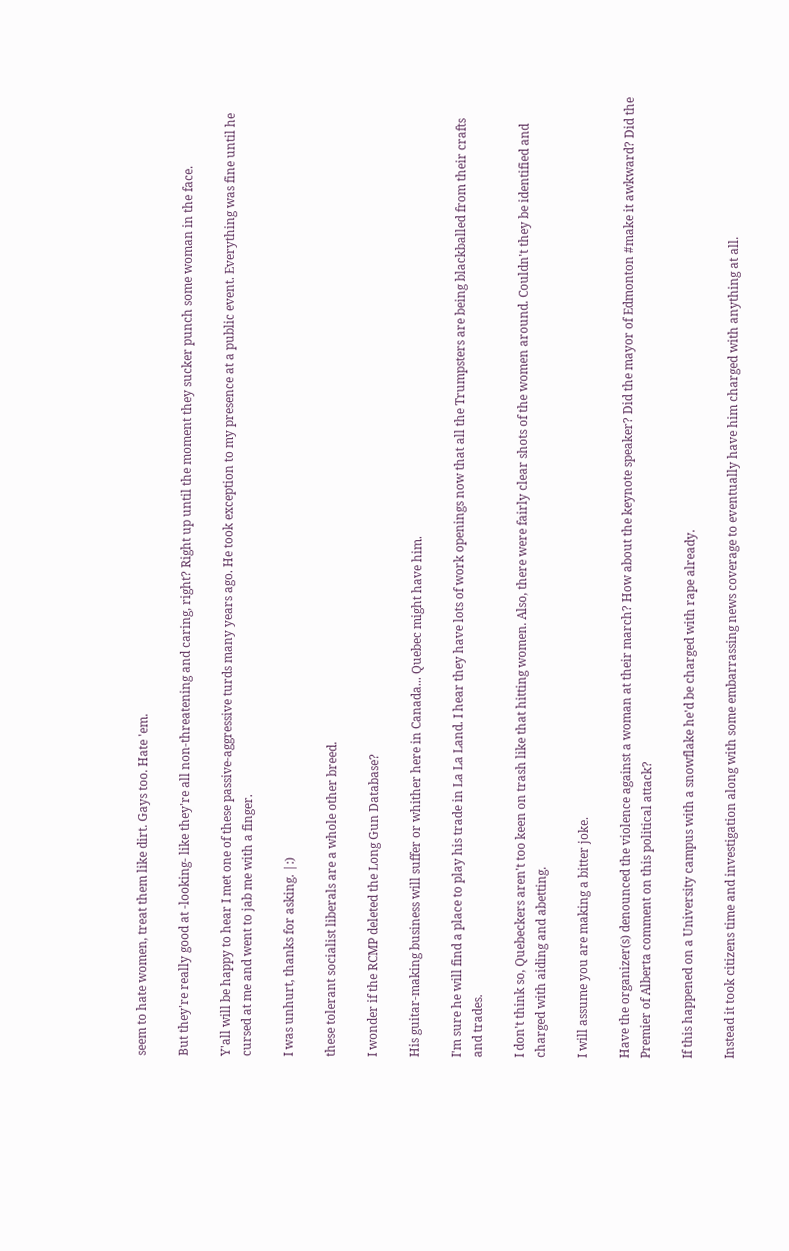seem to hate women, treat them like dirt. Gays too. Hate 'em.

But they're really good at -looking- like they're all non-threatening and caring, right? Right up until the moment they sucker punch some woman in the face.

Y'all will be happy to hear I met one of these passive-aggressive turds many years ago. He took exception to my presence at a public event. Everything was fine until he cursed at me and went to jab me with a finger.

I was unhurt, thanks for asking. |:)

these tolerant socialist liberals are a whole other breed.

I wonder if the RCMP deleted the Long Gun Database?

His guitar-making business will suffer or whither here in Canada... Quebec might have him.

I'm sure he will find a place to play his trade in La La Land. I hear they have lots of work openings now that all the Trumpsters are being blackballed from their crafts and trades.

I don't think so, Quebeckers aren't too keen on trash like that hitting women. Also, there were fairly clear shots of the women around. Couldn't they be identified and charged with aiding and abetting.

I will assume you are making a bitter joke.

Have the organizer(s) denounced the violence against a woman at their march? How about the keynote speaker? Did the mayor of Edmonton #make it awkward? Did the Premier of Alberta comment on this political attack?

If this happened on a University campus with a snowflake he'd be charged with rape already.

Instead it took citizens time and investigation along with some embarrassing news coverage to eventually have him charged with anything at all.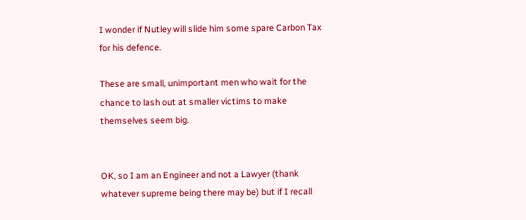I wonder if Nutley will slide him some spare Carbon Tax for his defence.

These are small, unimportant men who wait for the chance to lash out at smaller victims to make themselves seem big.


OK, so I am an Engineer and not a Lawyer (thank whatever supreme being there may be) but if I recall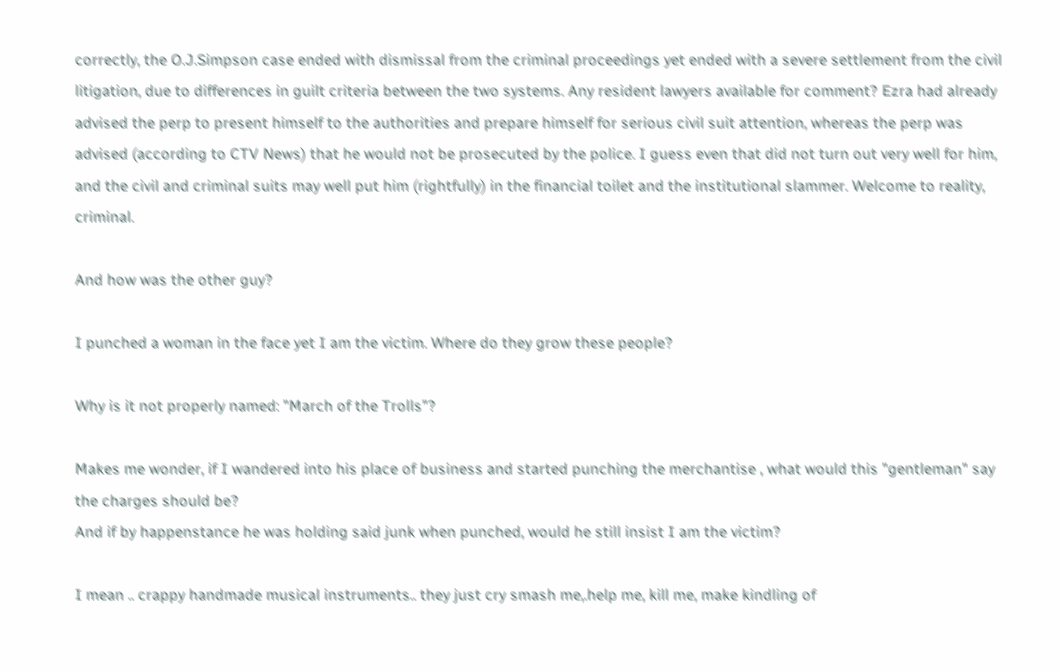correctly, the O.J.Simpson case ended with dismissal from the criminal proceedings yet ended with a severe settlement from the civil litigation, due to differences in guilt criteria between the two systems. Any resident lawyers available for comment? Ezra had already advised the perp to present himself to the authorities and prepare himself for serious civil suit attention, whereas the perp was advised (according to CTV News) that he would not be prosecuted by the police. I guess even that did not turn out very well for him, and the civil and criminal suits may well put him (rightfully) in the financial toilet and the institutional slammer. Welcome to reality, criminal.

And how was the other guy?

I punched a woman in the face yet I am the victim. Where do they grow these people?

Why is it not properly named: "March of the Trolls"?

Makes me wonder, if I wandered into his place of business and started punching the merchantise , what would this "gentleman" say the charges should be?
And if by happenstance he was holding said junk when punched, would he still insist I am the victim?

I mean .. crappy handmade musical instruments.. they just cry smash me,.help me, kill me, make kindling of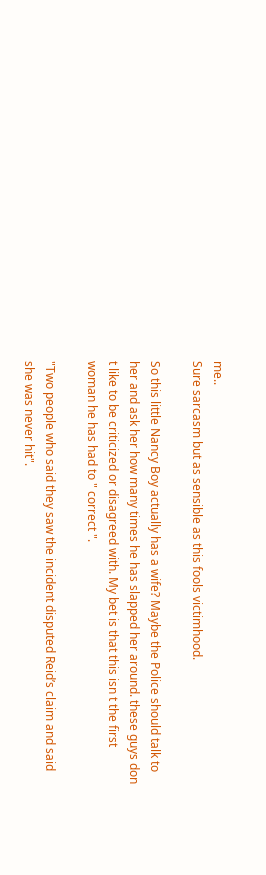me..
Sure sarcasm but as sensible as this fools victimhood.

So this little Nancy Boy actually has a wife? Maybe the Police should talk to her and ask her how many times he has slapped her around. these guys don t like to be criticized or disagreed with. My bet is that this isn t the first woman he has had to " correct ".

"Two people who said they saw the incident disputed Reid’s claim and said she was never hit".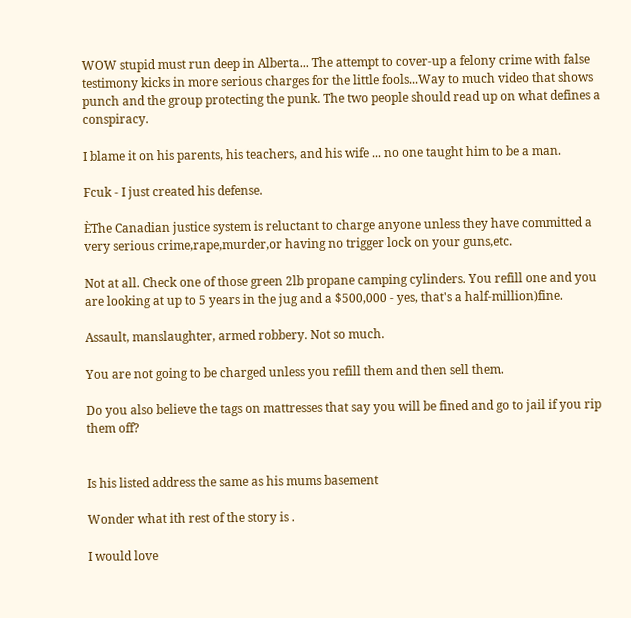WOW stupid must run deep in Alberta... The attempt to cover-up a felony crime with false testimony kicks in more serious charges for the little fools...Way to much video that shows punch and the group protecting the punk. The two people should read up on what defines a conspiracy.

I blame it on his parents, his teachers, and his wife ... no one taught him to be a man.

Fcuk - I just created his defense.

ÈThe Canadian justice system is reluctant to charge anyone unless they have committed a very serious crime,rape,murder,or having no trigger lock on your guns,etc.

Not at all. Check one of those green 2lb propane camping cylinders. You refill one and you are looking at up to 5 years in the jug and a $500,000 - yes, that's a half-million)fine.

Assault, manslaughter, armed robbery. Not so much.

You are not going to be charged unless you refill them and then sell them.

Do you also believe the tags on mattresses that say you will be fined and go to jail if you rip them off?


Is his listed address the same as his mums basement

Wonder what ith rest of the story is .

I would love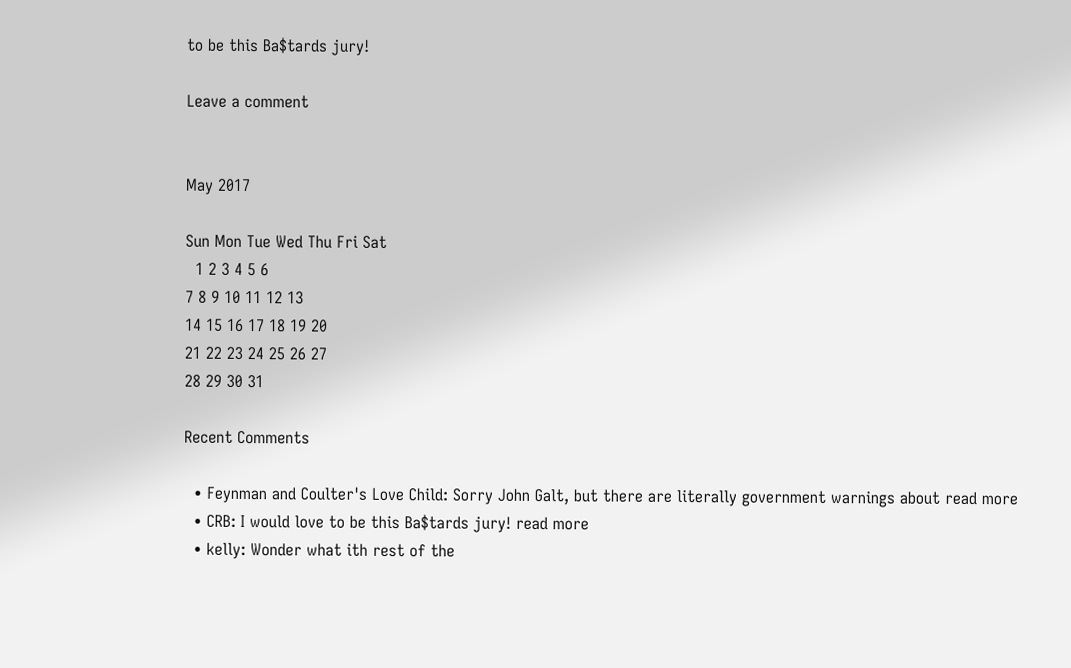to be this Ba$tards jury!

Leave a comment


May 2017

Sun Mon Tue Wed Thu Fri Sat
  1 2 3 4 5 6
7 8 9 10 11 12 13
14 15 16 17 18 19 20
21 22 23 24 25 26 27
28 29 30 31

Recent Comments

  • Feynman and Coulter's Love Child: Sorry John Galt, but there are literally government warnings about read more
  • CRB: I would love to be this Ba$tards jury! read more
  • kelly: Wonder what ith rest of the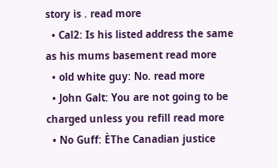story is . read more
  • Cal2: Is his listed address the same as his mums basement read more
  • old white guy: No. read more
  • John Galt: You are not going to be charged unless you refill read more
  • No Guff: ÈThe Canadian justice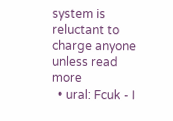system is reluctant to charge anyone unless read more
  • ural: Fcuk - I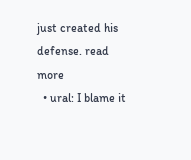just created his defense. read more
  • ural: I blame it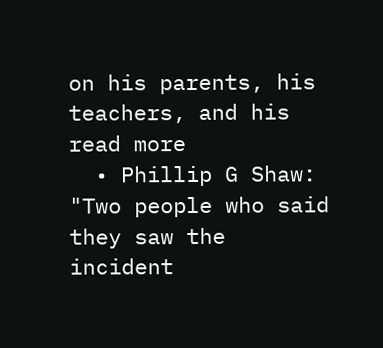on his parents, his teachers, and his read more
  • Phillip G Shaw: "Two people who said they saw the incident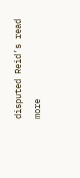disputed Reid’s read more